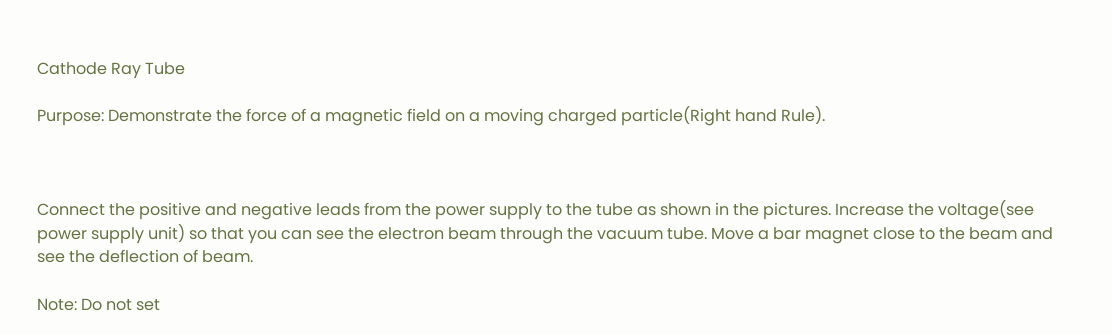Cathode Ray Tube

Purpose: Demonstrate the force of a magnetic field on a moving charged particle(Right hand Rule).



Connect the positive and negative leads from the power supply to the tube as shown in the pictures. Increase the voltage(see power supply unit) so that you can see the electron beam through the vacuum tube. Move a bar magnet close to the beam and see the deflection of beam.

Note: Do not set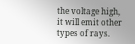the voltage high, it will emit other types of rays.